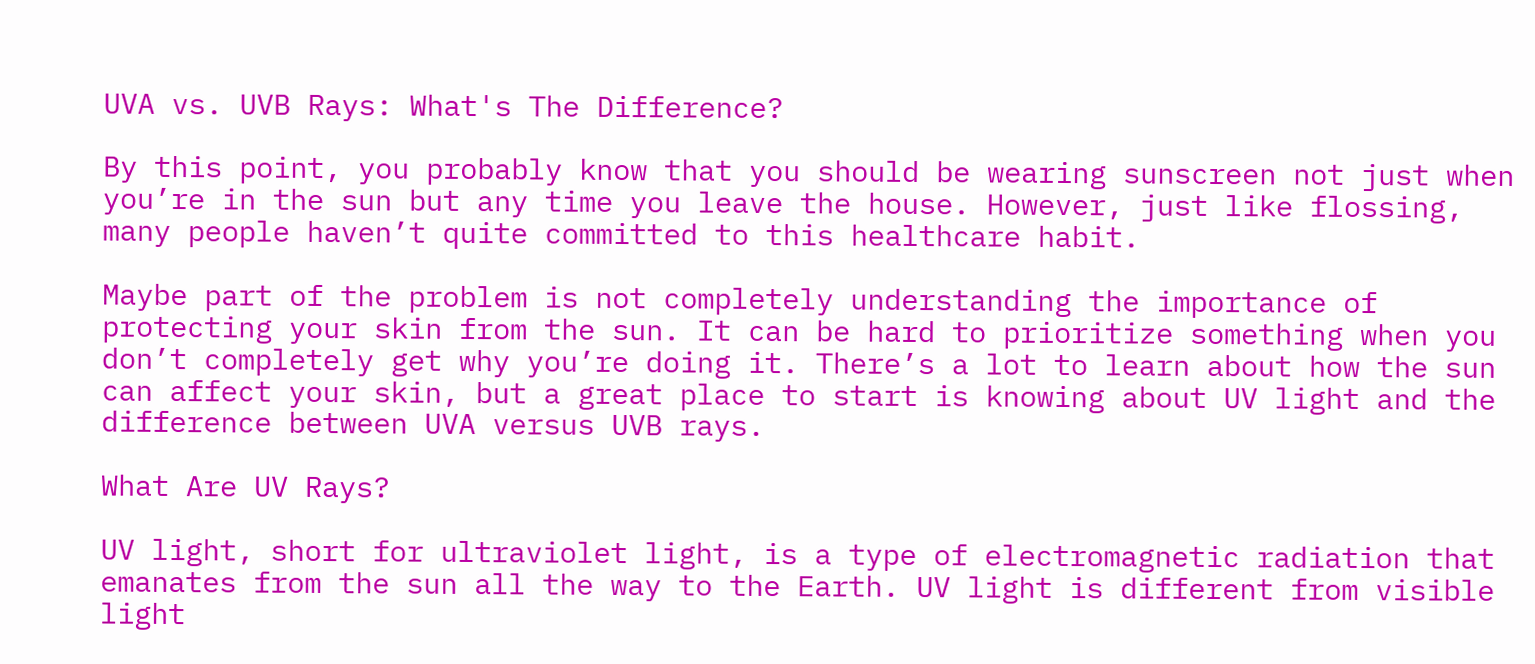UVA vs. UVB Rays: What's The Difference?

By this point, you probably know that you should be wearing sunscreen not just when you’re in the sun but any time you leave the house. However, just like flossing, many people haven’t quite committed to this healthcare habit.

Maybe part of the problem is not completely understanding the importance of protecting your skin from the sun. It can be hard to prioritize something when you don’t completely get why you’re doing it. There’s a lot to learn about how the sun can affect your skin, but a great place to start is knowing about UV light and the difference between UVA versus UVB rays.

What Are UV Rays?

UV light, short for ultraviolet light, is a type of electromagnetic radiation that emanates from the sun all the way to the Earth. UV light is different from visible light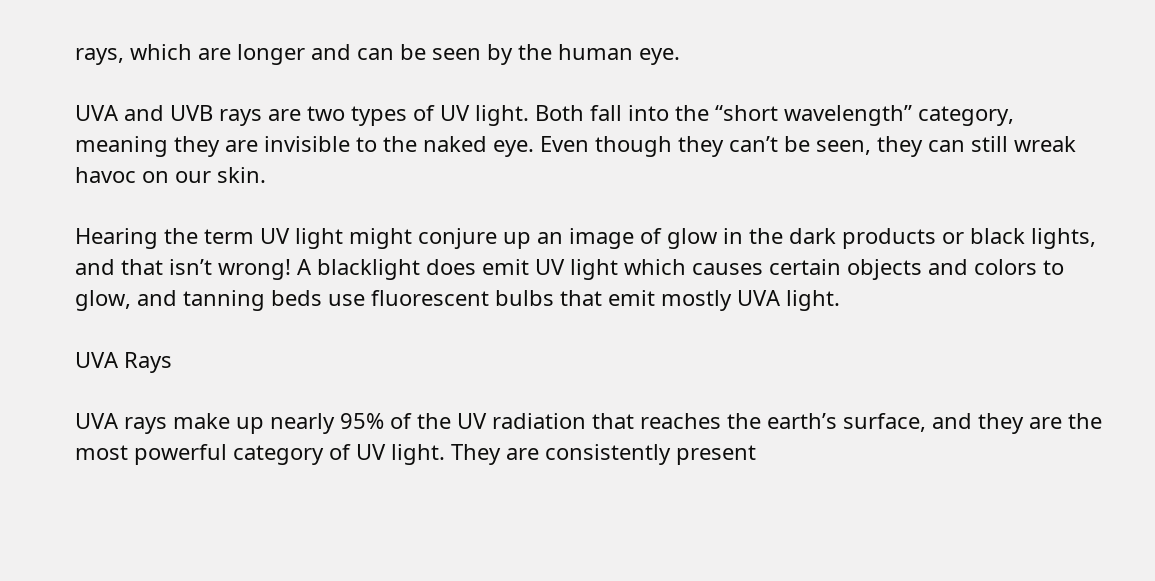rays, which are longer and can be seen by the human eye.

UVA and UVB rays are two types of UV light. Both fall into the “short wavelength” category, meaning they are invisible to the naked eye. Even though they can’t be seen, they can still wreak havoc on our skin.

Hearing the term UV light might conjure up an image of glow in the dark products or black lights, and that isn’t wrong! A blacklight does emit UV light which causes certain objects and colors to glow, and tanning beds use fluorescent bulbs that emit mostly UVA light.

UVA Rays

UVA rays make up nearly 95% of the UV radiation that reaches the earth’s surface, and they are the most powerful category of UV light. They are consistently present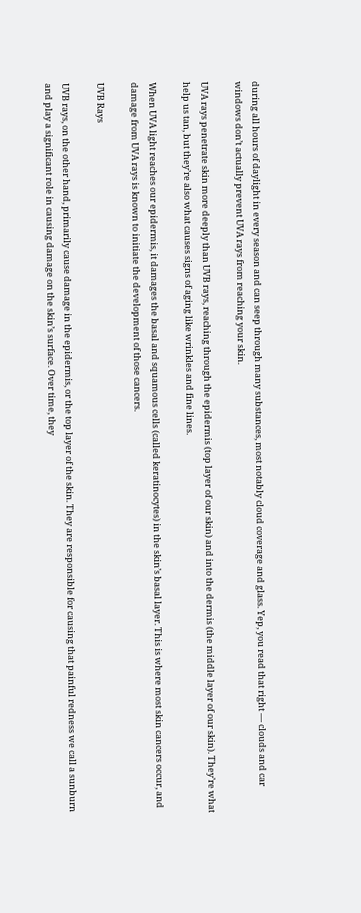during all hours of daylight in every season and can seep through many substances, most notably cloud coverage and glass. Yep, you read that right — clouds and car windows don’t actually prevent UVA rays from reaching your skin.

UVA rays penetrate skin more deeply than UVB rays, reaching through the epidermis (top layer of our skin) and into the dermis (the middle layer of our skin). They’re what help us tan, but they’re also what causes signs of aging like wrinkles and fine lines.

When UVA light reaches our epidermis, it damages the basal and squamous cells (called keratinocytes) in the skin’s basal layer. This is where most skin cancers occur, and damage from UVA rays is known to initiate the development of those cancers.

UVB Rays

UVB rays, on the other hand, primarily cause damage in the epidermis, or the top layer of the skin. They are responsible for causing that painful redness we call a sunburn and play a significant role in causing damage on the skin’s surface. Over time, they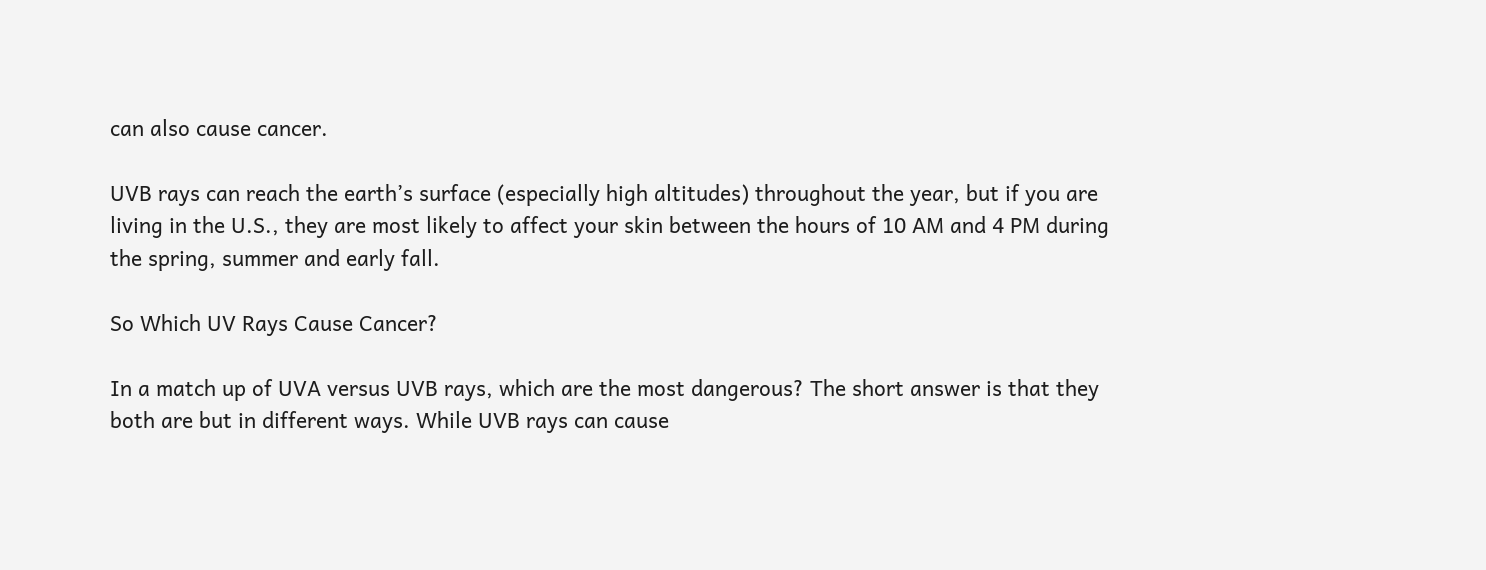can also cause cancer.

UVB rays can reach the earth’s surface (especially high altitudes) throughout the year, but if you are living in the U.S., they are most likely to affect your skin between the hours of 10 AM and 4 PM during the spring, summer and early fall.

So Which UV Rays Cause Cancer?

In a match up of UVA versus UVB rays, which are the most dangerous? The short answer is that they both are but in different ways. While UVB rays can cause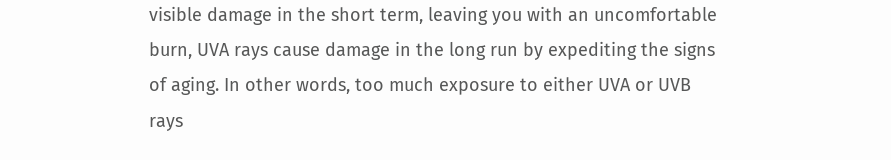visible damage in the short term, leaving you with an uncomfortable burn, UVA rays cause damage in the long run by expediting the signs of aging. In other words, too much exposure to either UVA or UVB rays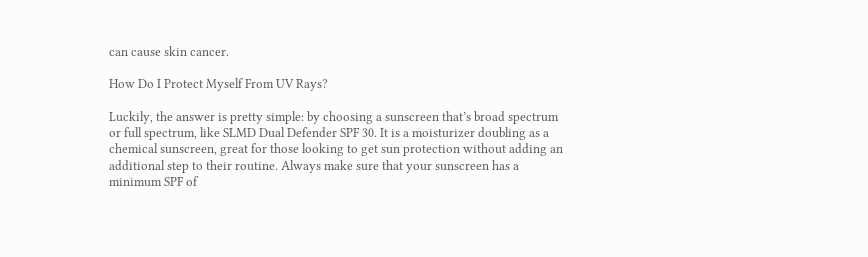can cause skin cancer.

How Do I Protect Myself From UV Rays?

Luckily, the answer is pretty simple: by choosing a sunscreen that’s broad spectrum or full spectrum, like SLMD Dual Defender SPF 30. It is a moisturizer doubling as a chemical sunscreen, great for those looking to get sun protection without adding an additional step to their routine. Always make sure that your sunscreen has a minimum SPF of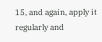15, and again, apply it regularly and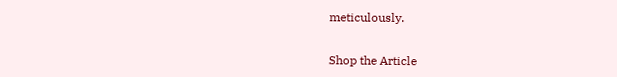meticulously.


Shop the Article